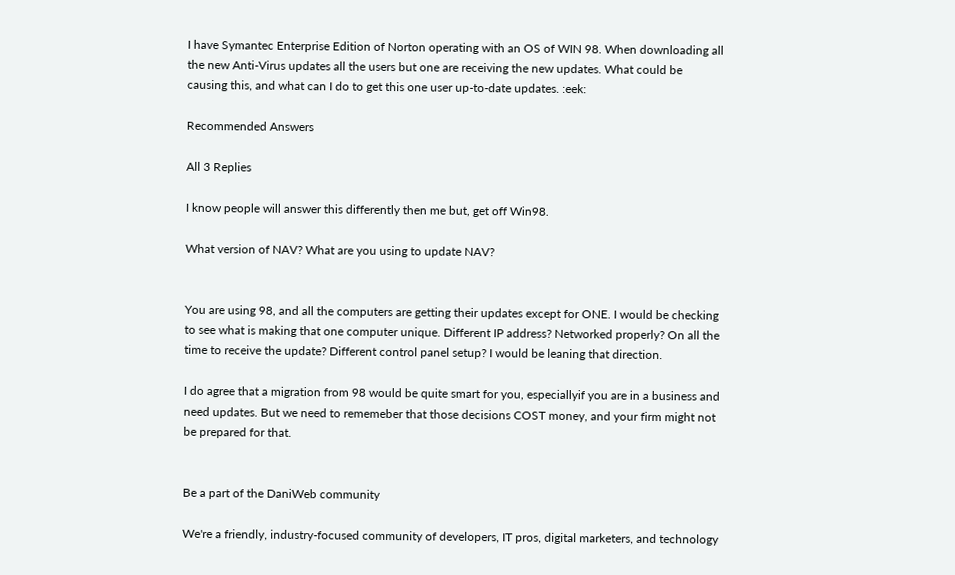I have Symantec Enterprise Edition of Norton operating with an OS of WIN 98. When downloading all the new Anti-Virus updates all the users but one are receiving the new updates. What could be causing this, and what can I do to get this one user up-to-date updates. :eek:

Recommended Answers

All 3 Replies

I know people will answer this differently then me but, get off Win98.

What version of NAV? What are you using to update NAV?


You are using 98, and all the computers are getting their updates except for ONE. I would be checking to see what is making that one computer unique. Different IP address? Networked properly? On all the time to receive the update? Different control panel setup? I would be leaning that direction.

I do agree that a migration from 98 would be quite smart for you, especiallyif you are in a business and need updates. But we need to rememeber that those decisions COST money, and your firm might not be prepared for that.


Be a part of the DaniWeb community

We're a friendly, industry-focused community of developers, IT pros, digital marketers, and technology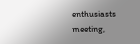enthusiasts meeting,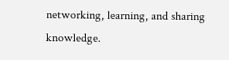networking, learning, and sharing knowledge.